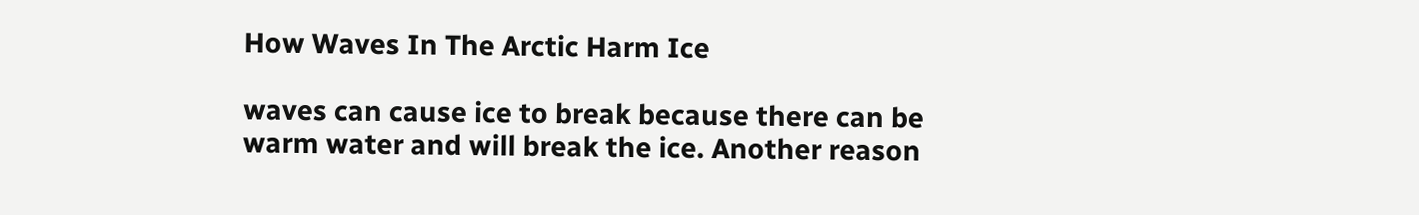How Waves In The Arctic Harm Ice

waves can cause ice to break because there can be warm water and will break the ice. Another reason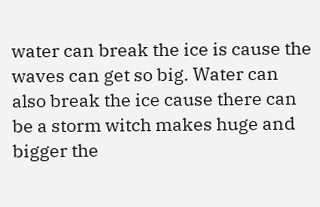water can break the ice is cause the waves can get so big. Water can also break the ice cause there can be a storm witch makes huge and bigger the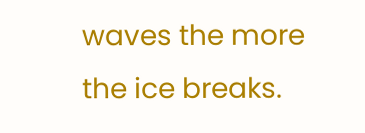waves the more the ice breaks.